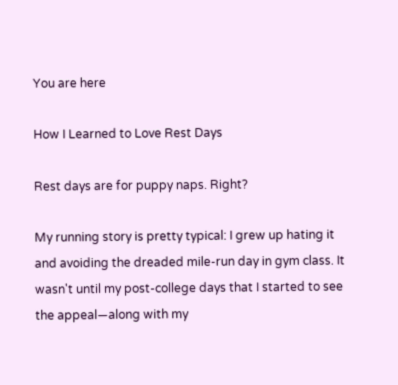You are here

How I Learned to Love Rest Days

Rest days are for puppy naps. Right?

My running story is pretty typical: I grew up hating it and avoiding the dreaded mile-run day in gym class. It wasn't until my post-college days that I started to see the appeal—along with my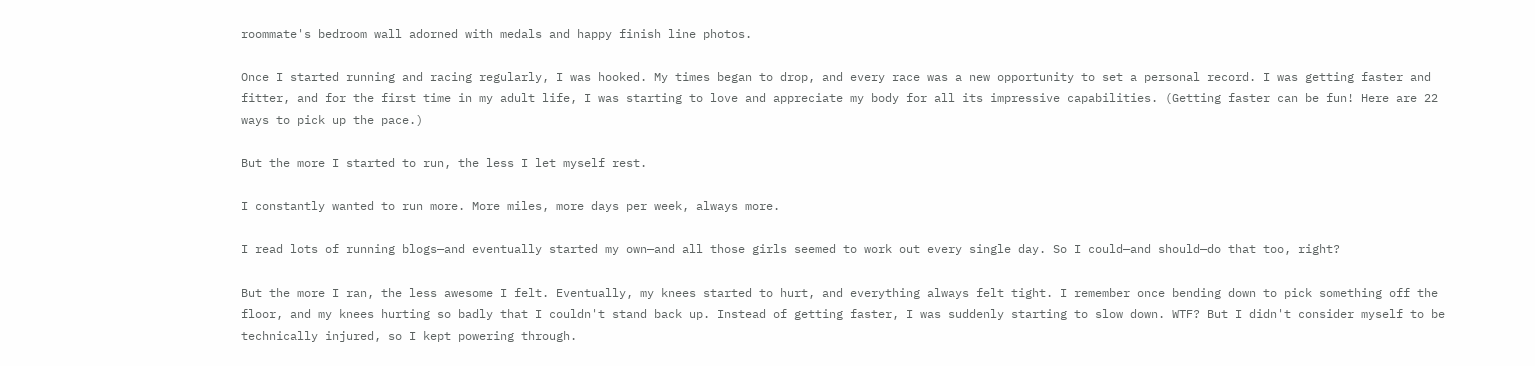roommate's bedroom wall adorned with medals and happy finish line photos.

Once I started running and racing regularly, I was hooked. My times began to drop, and every race was a new opportunity to set a personal record. I was getting faster and fitter, and for the first time in my adult life, I was starting to love and appreciate my body for all its impressive capabilities. (Getting faster can be fun! Here are 22 ways to pick up the pace.)

But the more I started to run, the less I let myself rest.

I constantly wanted to run more. More miles, more days per week, always more.

I read lots of running blogs—and eventually started my own—and all those girls seemed to work out every single day. So I could—and should—do that too, right?

But the more I ran, the less awesome I felt. Eventually, my knees started to hurt, and everything always felt tight. I remember once bending down to pick something off the floor, and my knees hurting so badly that I couldn't stand back up. Instead of getting faster, I was suddenly starting to slow down. WTF? But I didn't consider myself to be technically injured, so I kept powering through.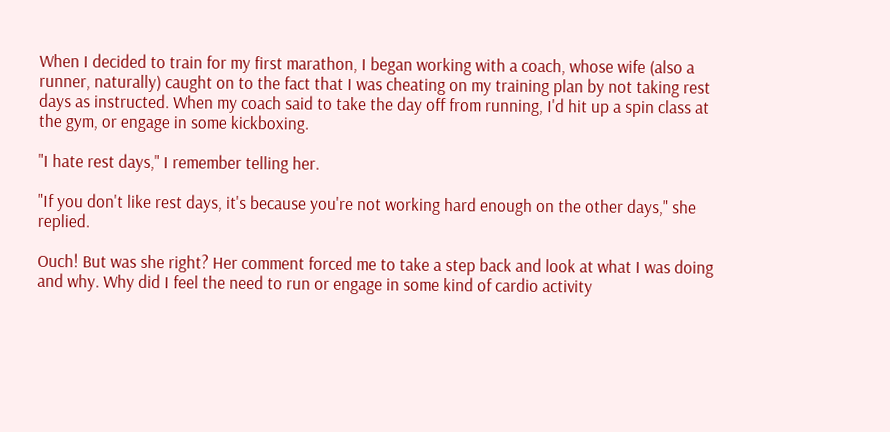When I decided to train for my first marathon, I began working with a coach, whose wife (also a runner, naturally) caught on to the fact that I was cheating on my training plan by not taking rest days as instructed. When my coach said to take the day off from running, I'd hit up a spin class at the gym, or engage in some kickboxing.

"I hate rest days," I remember telling her.

"If you don't like rest days, it's because you're not working hard enough on the other days," she replied.

Ouch! But was she right? Her comment forced me to take a step back and look at what I was doing and why. Why did I feel the need to run or engage in some kind of cardio activity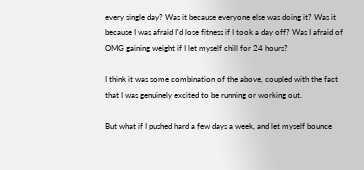every single day? Was it because everyone else was doing it? Was it because I was afraid I'd lose fitness if I took a day off? Was I afraid of OMG gaining weight if I let myself chill for 24 hours?

I think it was some combination of the above, coupled with the fact that I was genuinely excited to be running or working out.

But what if I pushed hard a few days a week, and let myself bounce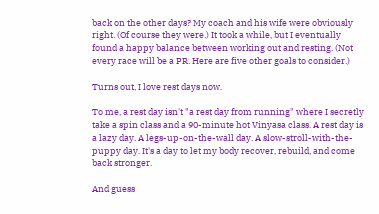back on the other days? My coach and his wife were obviously right. (Of course they were.) It took a while, but I eventually found a happy balance between working out and resting. (Not every race will be a PR. Here are five other goals to consider.)

Turns out, I love rest days now.

To me, a rest day isn't "a rest day from running" where I secretly take a spin class and a 90-minute hot Vinyasa class. A rest day is a lazy day. A legs-up-on-the-wall day. A slow-stroll-with-the-puppy day. It's a day to let my body recover, rebuild, and come back stronger.

And guess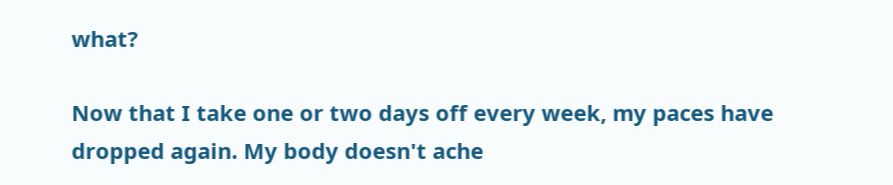what?

Now that I take one or two days off every week, my paces have dropped again. My body doesn't ache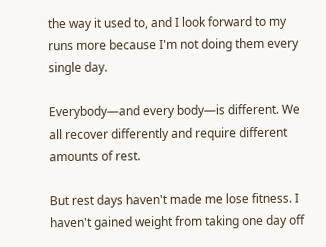the way it used to, and I look forward to my runs more because I'm not doing them every single day.

Everybody—and every body—is different. We all recover differently and require different amounts of rest.

But rest days haven't made me lose fitness. I haven't gained weight from taking one day off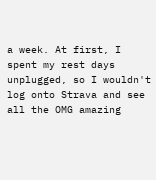a week. At first, I spent my rest days unplugged, so I wouldn't log onto Strava and see all the OMG amazing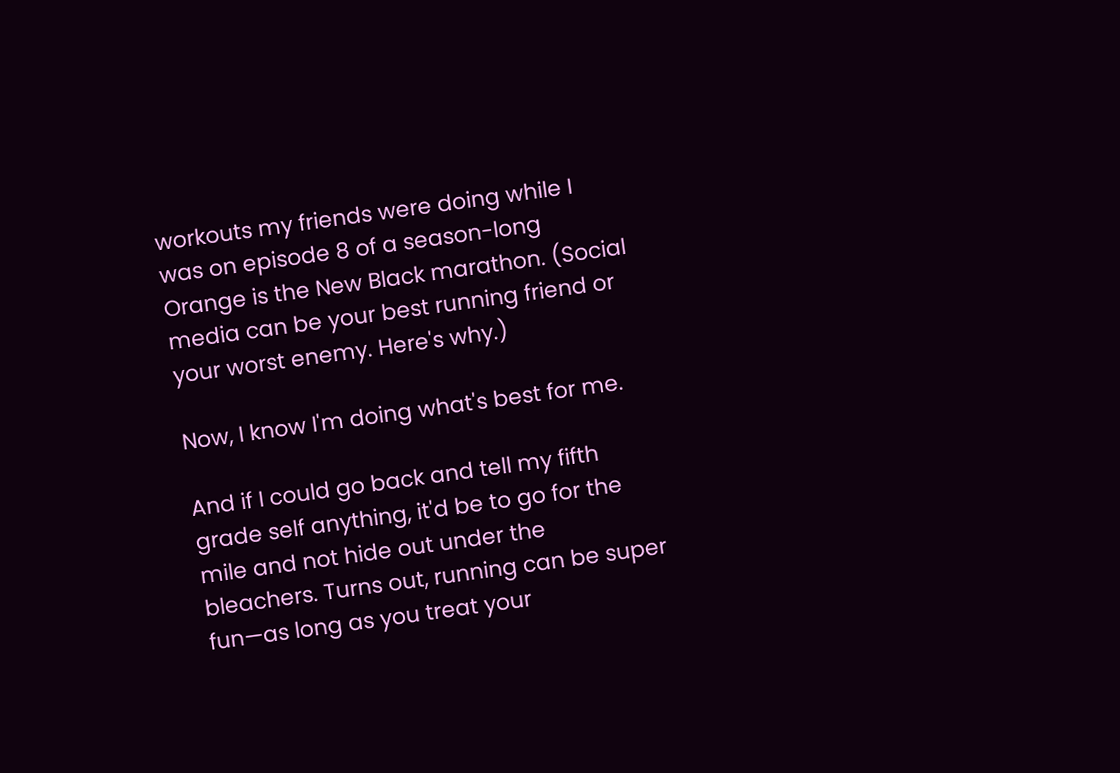workouts my friends were doing while I was on episode 8 of a season-long Orange is the New Black marathon. (Social media can be your best running friend or your worst enemy. Here's why.)

Now, I know I'm doing what's best for me.

And if I could go back and tell my fifth grade self anything, it'd be to go for the mile and not hide out under the bleachers. Turns out, running can be super fun—as long as you treat your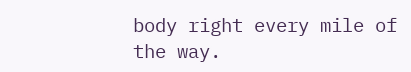body right every mile of the way.